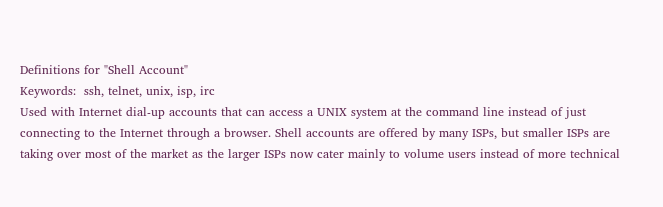Definitions for "Shell Account"
Keywords:  ssh, telnet, unix, isp, irc
Used with Internet dial-up accounts that can access a UNIX system at the command line instead of just connecting to the Internet through a browser. Shell accounts are offered by many ISPs, but smaller ISPs are taking over most of the market as the larger ISPs now cater mainly to volume users instead of more technical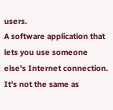users.
A software application that lets you use someone else's Internet connection. It's not the same as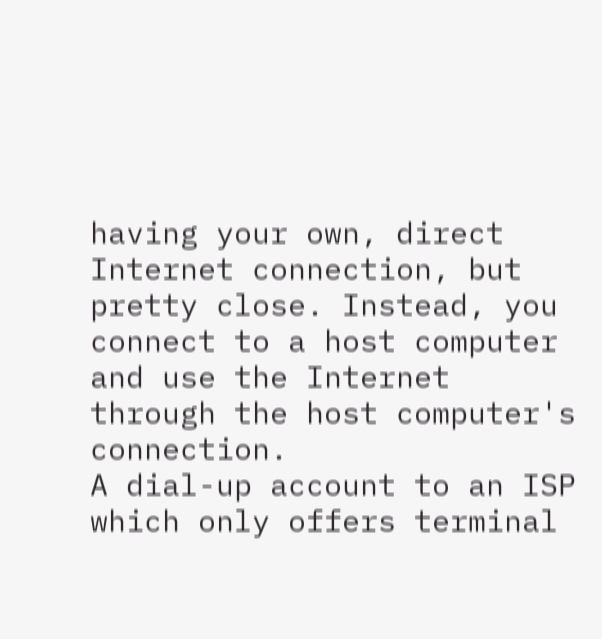having your own, direct Internet connection, but pretty close. Instead, you connect to a host computer and use the Internet through the host computer's connection.
A dial-up account to an ISP which only offers terminal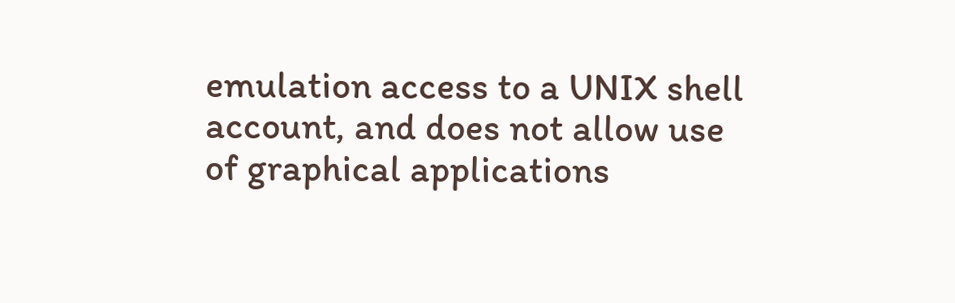emulation access to a UNIX shell account, and does not allow use of graphical applications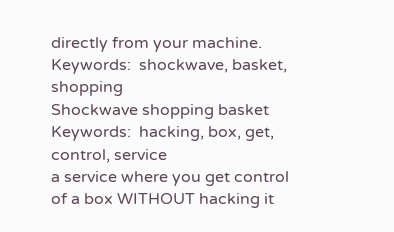directly from your machine.
Keywords:  shockwave, basket, shopping
Shockwave shopping basket
Keywords:  hacking, box, get, control, service
a service where you get control of a box WITHOUT hacking it